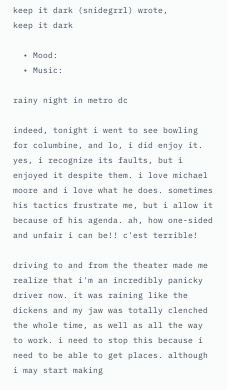keep it dark (snidegrrl) wrote,
keep it dark

  • Mood:
  • Music:

rainy night in metro dc

indeed, tonight i went to see bowling for columbine, and lo, i did enjoy it. yes, i recognize its faults, but i enjoyed it despite them. i love michael moore and i love what he does. sometimes his tactics frustrate me, but i allow it because of his agenda. ah, how one-sided and unfair i can be!! c'est terrible!

driving to and from the theater made me realize that i'm an incredibly panicky driver now. it was raining like the dickens and my jaw was totally clenched the whole time, as well as all the way to work. i need to stop this because i need to be able to get places. although i may start making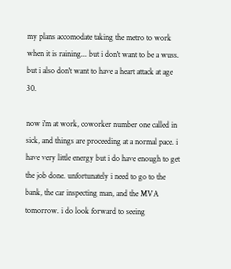my plans accomodate taking the metro to work when it is raining... but i don't want to be a wuss. but i also don't want to have a heart attack at age 30.

now i'm at work, coworker number one called in sick, and things are proceeding at a normal pace. i have very little energy but i do have enough to get the job done. unfortunately i need to go to the bank, the car inspecting man, and the MVA tomorrow. i do look forward to seeing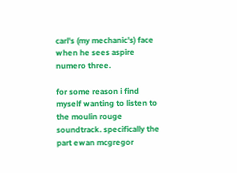carl's (my mechanic's) face when he sees aspire numero three.

for some reason i find myself wanting to listen to the moulin rouge soundtrack. specifically the part ewan mcgregor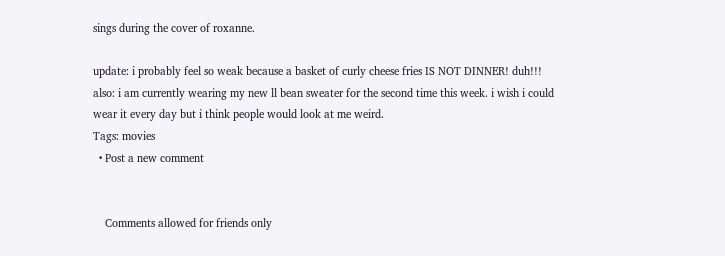sings during the cover of roxanne.

update: i probably feel so weak because a basket of curly cheese fries IS NOT DINNER! duh!!!
also: i am currently wearing my new ll bean sweater for the second time this week. i wish i could wear it every day but i think people would look at me weird.
Tags: movies
  • Post a new comment


    Comments allowed for friends only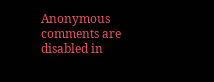Anonymous comments are disabled in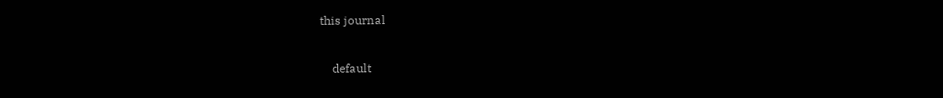this journal

    default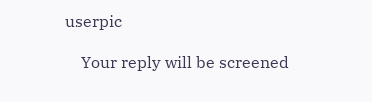userpic

    Your reply will be screened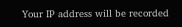Your IP address will be recorded